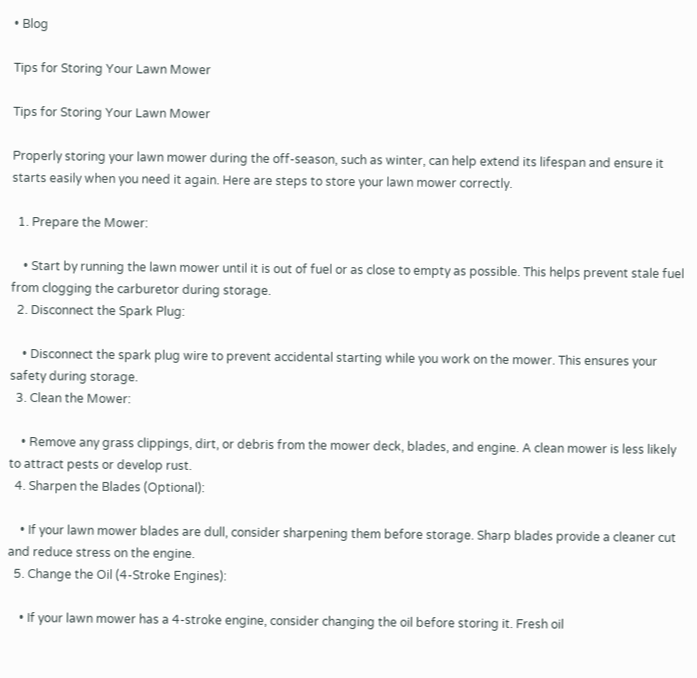• Blog

Tips for Storing Your Lawn Mower

Tips for Storing Your Lawn Mower

Properly storing your lawn mower during the off-season, such as winter, can help extend its lifespan and ensure it starts easily when you need it again. Here are steps to store your lawn mower correctly.

  1. Prepare the Mower:

    • Start by running the lawn mower until it is out of fuel or as close to empty as possible. This helps prevent stale fuel from clogging the carburetor during storage.
  2. Disconnect the Spark Plug:

    • Disconnect the spark plug wire to prevent accidental starting while you work on the mower. This ensures your safety during storage.
  3. Clean the Mower:

    • Remove any grass clippings, dirt, or debris from the mower deck, blades, and engine. A clean mower is less likely to attract pests or develop rust.
  4. Sharpen the Blades (Optional):

    • If your lawn mower blades are dull, consider sharpening them before storage. Sharp blades provide a cleaner cut and reduce stress on the engine.
  5. Change the Oil (4-Stroke Engines):

    • If your lawn mower has a 4-stroke engine, consider changing the oil before storing it. Fresh oil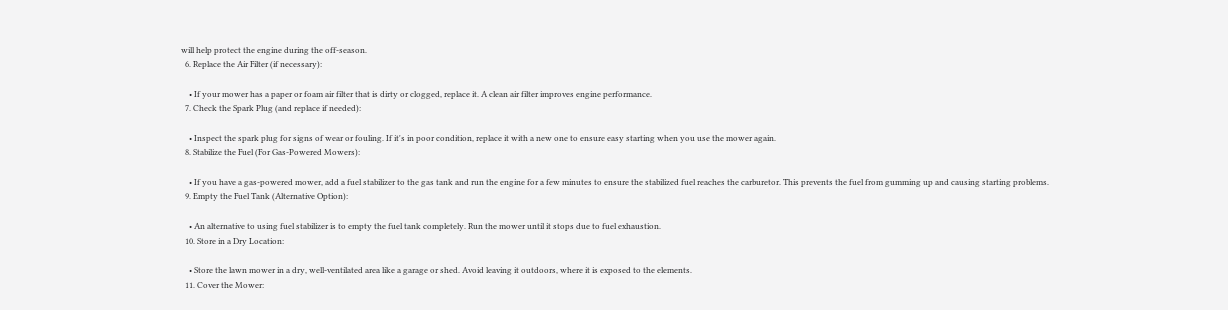will help protect the engine during the off-season.
  6. Replace the Air Filter (if necessary):

    • If your mower has a paper or foam air filter that is dirty or clogged, replace it. A clean air filter improves engine performance.
  7. Check the Spark Plug (and replace if needed):

    • Inspect the spark plug for signs of wear or fouling. If it's in poor condition, replace it with a new one to ensure easy starting when you use the mower again.
  8. Stabilize the Fuel (For Gas-Powered Mowers):

    • If you have a gas-powered mower, add a fuel stabilizer to the gas tank and run the engine for a few minutes to ensure the stabilized fuel reaches the carburetor. This prevents the fuel from gumming up and causing starting problems.
  9. Empty the Fuel Tank (Alternative Option):

    • An alternative to using fuel stabilizer is to empty the fuel tank completely. Run the mower until it stops due to fuel exhaustion.
  10. Store in a Dry Location:

    • Store the lawn mower in a dry, well-ventilated area like a garage or shed. Avoid leaving it outdoors, where it is exposed to the elements.
  11. Cover the Mower: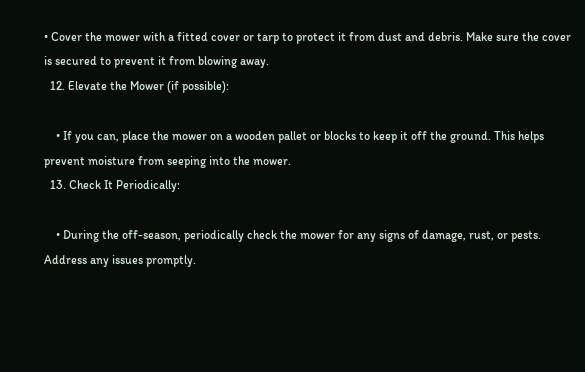• Cover the mower with a fitted cover or tarp to protect it from dust and debris. Make sure the cover is secured to prevent it from blowing away.
  12. Elevate the Mower (if possible):

    • If you can, place the mower on a wooden pallet or blocks to keep it off the ground. This helps prevent moisture from seeping into the mower.
  13. Check It Periodically:

    • During the off-season, periodically check the mower for any signs of damage, rust, or pests. Address any issues promptly.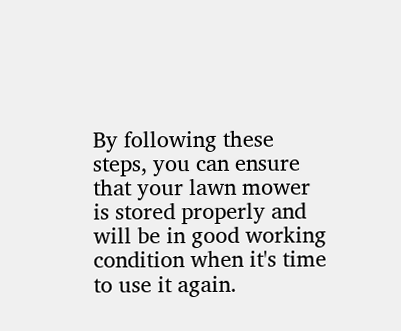By following these steps, you can ensure that your lawn mower is stored properly and will be in good working condition when it's time to use it again.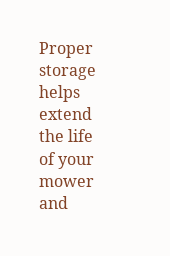Proper storage helps extend the life of your mower and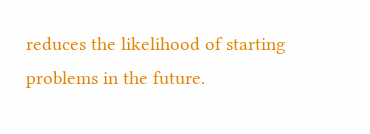reduces the likelihood of starting problems in the future.